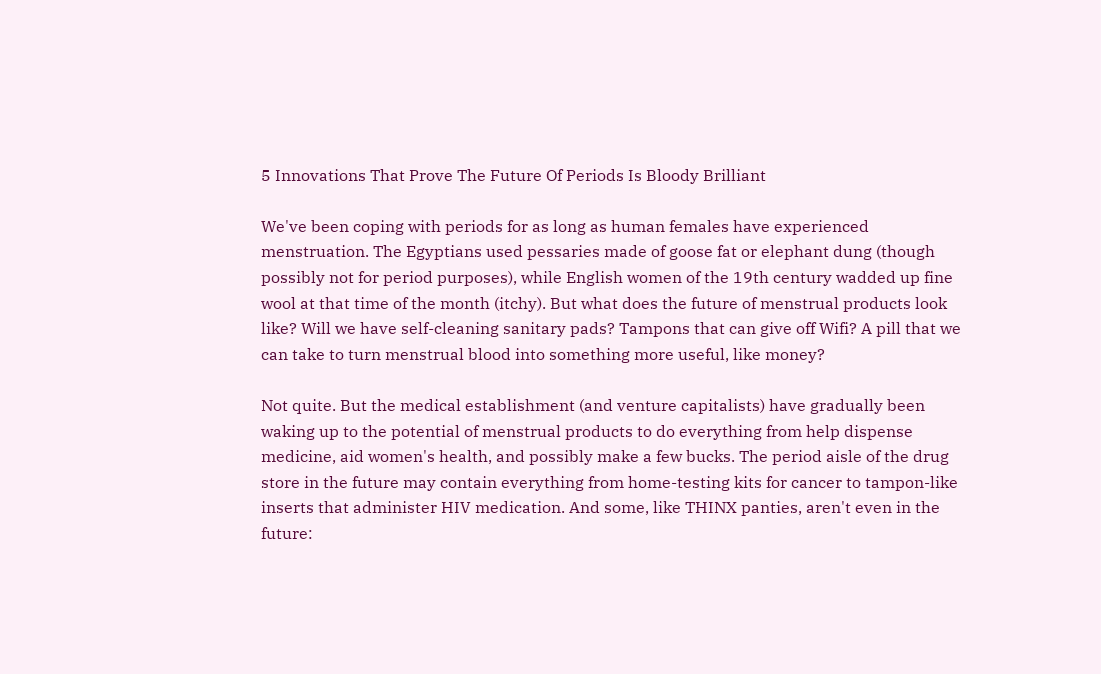5 Innovations That Prove The Future Of Periods Is Bloody Brilliant

We've been coping with periods for as long as human females have experienced menstruation. The Egyptians used pessaries made of goose fat or elephant dung (though possibly not for period purposes), while English women of the 19th century wadded up fine wool at that time of the month (itchy). But what does the future of menstrual products look like? Will we have self-cleaning sanitary pads? Tampons that can give off Wifi? A pill that we can take to turn menstrual blood into something more useful, like money?

Not quite. But the medical establishment (and venture capitalists) have gradually been waking up to the potential of menstrual products to do everything from help dispense medicine, aid women's health, and possibly make a few bucks. The period aisle of the drug store in the future may contain everything from home-testing kits for cancer to tampon-like inserts that administer HIV medication. And some, like THINX panties, aren't even in the future: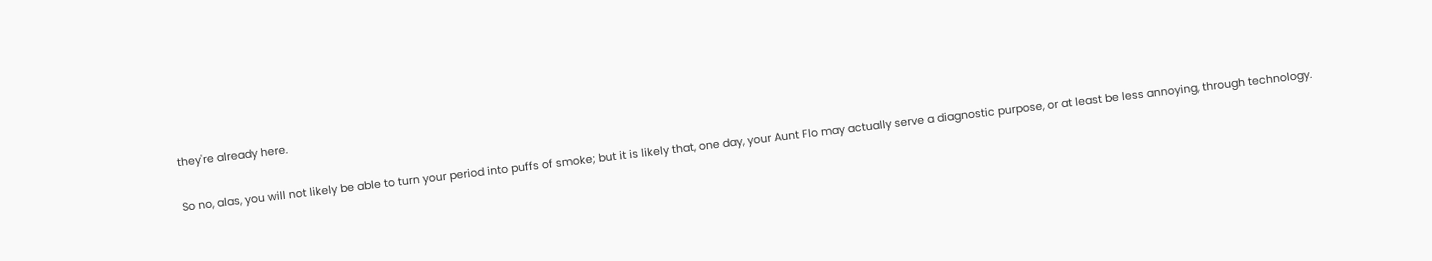they're already here.

So no, alas, you will not likely be able to turn your period into puffs of smoke; but it is likely that, one day, your Aunt Flo may actually serve a diagnostic purpose, or at least be less annoying, through technology.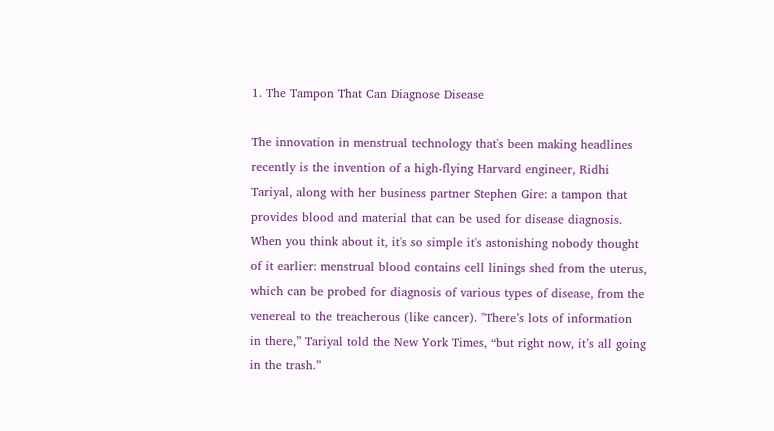1. The Tampon That Can Diagnose Disease

The innovation in menstrual technology that's been making headlines recently is the invention of a high-flying Harvard engineer, Ridhi Tariyal, along with her business partner Stephen Gire: a tampon that provides blood and material that can be used for disease diagnosis. When you think about it, it's so simple it's astonishing nobody thought of it earlier: menstrual blood contains cell linings shed from the uterus, which can be probed for diagnosis of various types of disease, from the venereal to the treacherous (like cancer). "There’s lots of information in there,” Tariyal told the New York Times, “but right now, it’s all going in the trash.”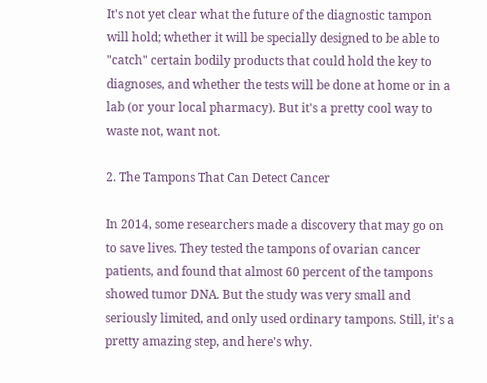It's not yet clear what the future of the diagnostic tampon will hold; whether it will be specially designed to be able to "catch" certain bodily products that could hold the key to diagnoses, and whether the tests will be done at home or in a lab (or your local pharmacy). But it's a pretty cool way to waste not, want not.

2. The Tampons That Can Detect Cancer

In 2014, some researchers made a discovery that may go on to save lives. They tested the tampons of ovarian cancer patients, and found that almost 60 percent of the tampons showed tumor DNA. But the study was very small and seriously limited, and only used ordinary tampons. Still, it's a pretty amazing step, and here's why.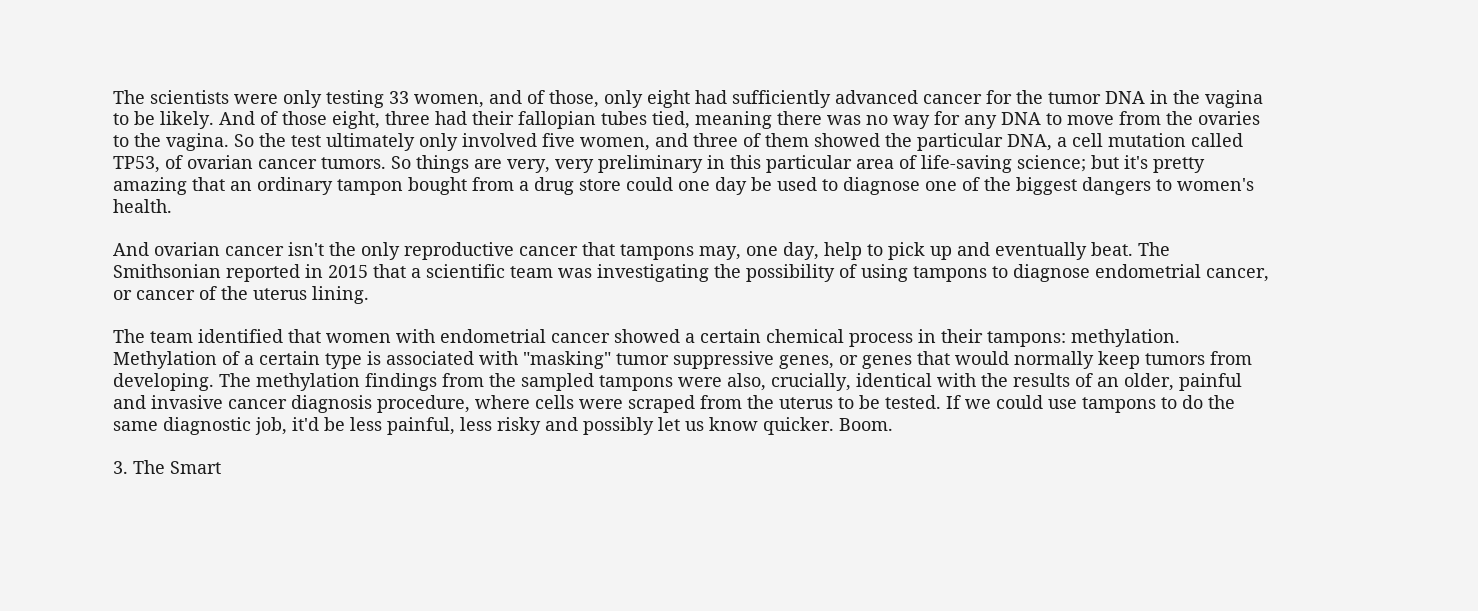The scientists were only testing 33 women, and of those, only eight had sufficiently advanced cancer for the tumor DNA in the vagina to be likely. And of those eight, three had their fallopian tubes tied, meaning there was no way for any DNA to move from the ovaries to the vagina. So the test ultimately only involved five women, and three of them showed the particular DNA, a cell mutation called TP53, of ovarian cancer tumors. So things are very, very preliminary in this particular area of life-saving science; but it's pretty amazing that an ordinary tampon bought from a drug store could one day be used to diagnose one of the biggest dangers to women's health.

And ovarian cancer isn't the only reproductive cancer that tampons may, one day, help to pick up and eventually beat. The Smithsonian reported in 2015 that a scientific team was investigating the possibility of using tampons to diagnose endometrial cancer, or cancer of the uterus lining.

The team identified that women with endometrial cancer showed a certain chemical process in their tampons: methylation. Methylation of a certain type is associated with "masking" tumor suppressive genes, or genes that would normally keep tumors from developing. The methylation findings from the sampled tampons were also, crucially, identical with the results of an older, painful and invasive cancer diagnosis procedure, where cells were scraped from the uterus to be tested. If we could use tampons to do the same diagnostic job, it'd be less painful, less risky and possibly let us know quicker. Boom.

3. The Smart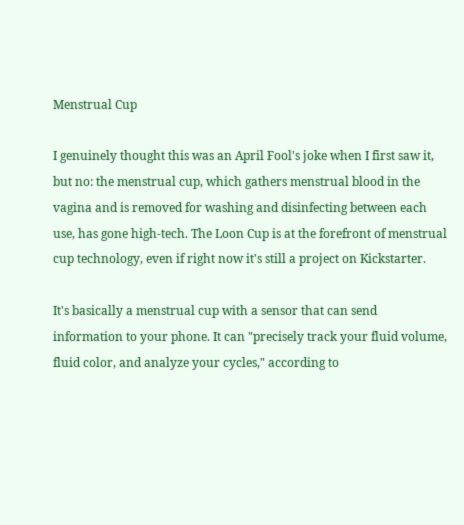Menstrual Cup

I genuinely thought this was an April Fool's joke when I first saw it, but no: the menstrual cup, which gathers menstrual blood in the vagina and is removed for washing and disinfecting between each use, has gone high-tech. The Loon Cup is at the forefront of menstrual cup technology, even if right now it's still a project on Kickstarter.

It's basically a menstrual cup with a sensor that can send information to your phone. It can "precisely track your fluid volume, fluid color, and analyze your cycles," according to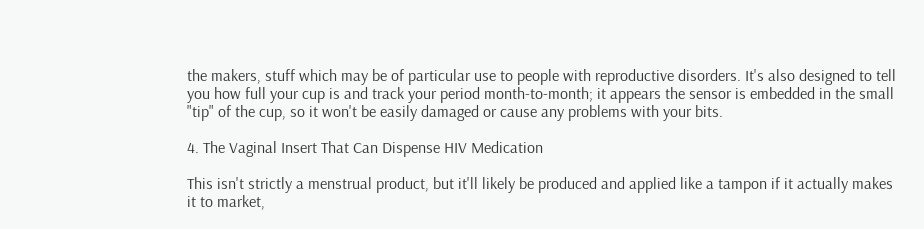the makers, stuff which may be of particular use to people with reproductive disorders. It's also designed to tell you how full your cup is and track your period month-to-month; it appears the sensor is embedded in the small "tip" of the cup, so it won't be easily damaged or cause any problems with your bits.

4. The Vaginal Insert That Can Dispense HIV Medication

This isn't strictly a menstrual product, but it'll likely be produced and applied like a tampon if it actually makes it to market,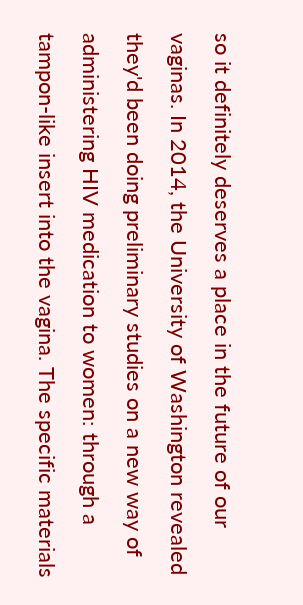so it definitely deserves a place in the future of our vaginas. In 2014, the University of Washington revealed they'd been doing preliminary studies on a new way of administering HIV medication to women: through a tampon-like insert into the vagina. The specific materials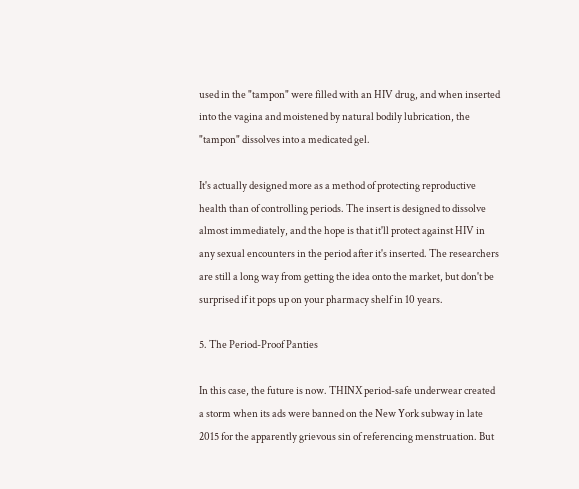used in the "tampon" were filled with an HIV drug, and when inserted into the vagina and moistened by natural bodily lubrication, the "tampon" dissolves into a medicated gel.

It's actually designed more as a method of protecting reproductive health than of controlling periods. The insert is designed to dissolve almost immediately, and the hope is that it'll protect against HIV in any sexual encounters in the period after it's inserted. The researchers are still a long way from getting the idea onto the market, but don't be surprised if it pops up on your pharmacy shelf in 10 years.

5. The Period-Proof Panties

In this case, the future is now. THINX period-safe underwear created a storm when its ads were banned on the New York subway in late 2015 for the apparently grievous sin of referencing menstruation. But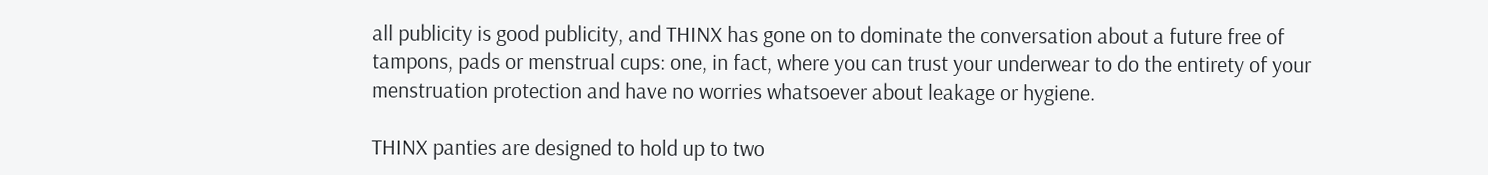all publicity is good publicity, and THINX has gone on to dominate the conversation about a future free of tampons, pads or menstrual cups: one, in fact, where you can trust your underwear to do the entirety of your menstruation protection and have no worries whatsoever about leakage or hygiene.

THINX panties are designed to hold up to two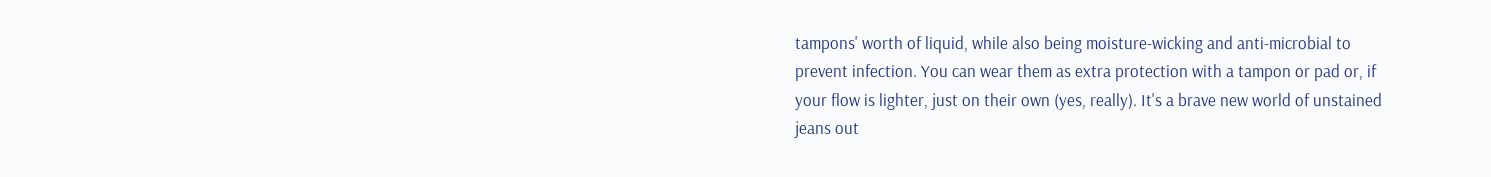tampons' worth of liquid, while also being moisture-wicking and anti-microbial to prevent infection. You can wear them as extra protection with a tampon or pad or, if your flow is lighter, just on their own (yes, really). It's a brave new world of unstained jeans out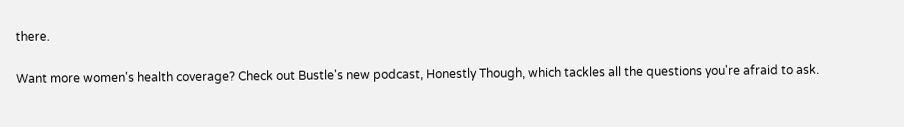there.

Want more women's health coverage? Check out Bustle's new podcast, Honestly Though, which tackles all the questions you're afraid to ask.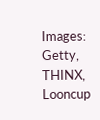Images: Getty, THINX, Looncup